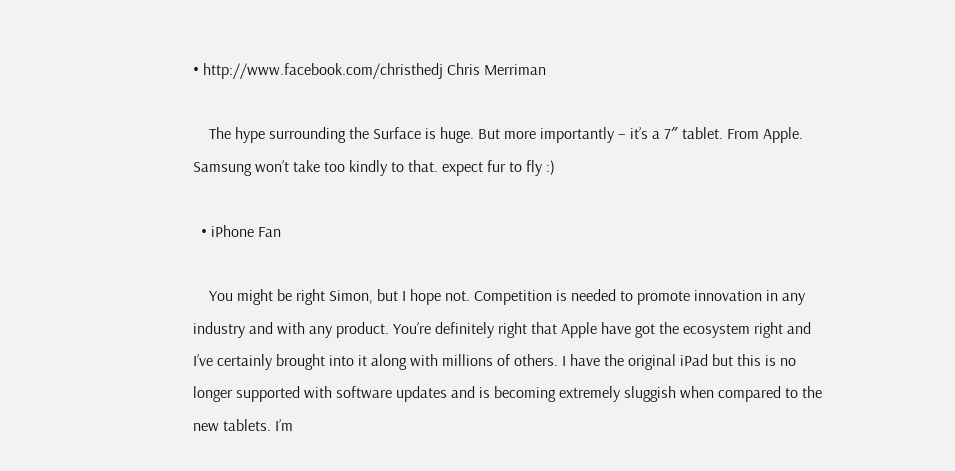• http://www.facebook.com/christhedj Chris Merriman

    The hype surrounding the Surface is huge. But more importantly – it’s a 7″ tablet. From Apple. Samsung won’t take too kindly to that. expect fur to fly :)

  • iPhone Fan

    You might be right Simon, but I hope not. Competition is needed to promote innovation in any industry and with any product. You’re definitely right that Apple have got the ecosystem right and I’ve certainly brought into it along with millions of others. I have the original iPad but this is no longer supported with software updates and is becoming extremely sluggish when compared to the new tablets. I’m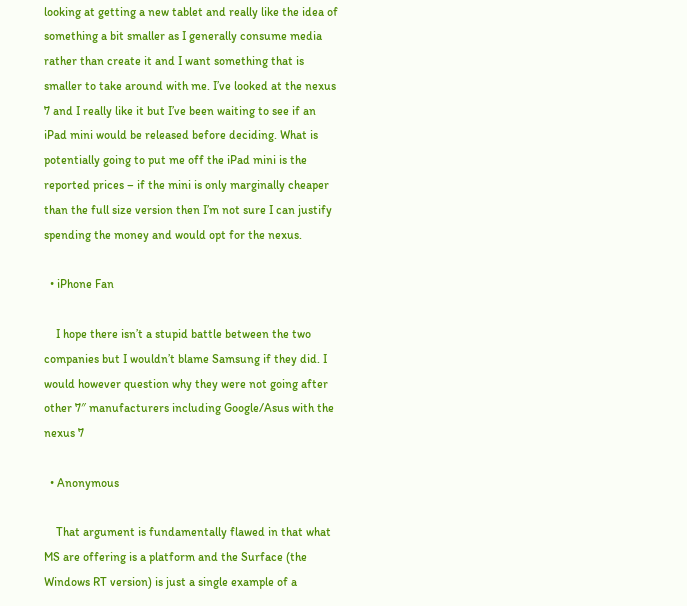looking at getting a new tablet and really like the idea of something a bit smaller as I generally consume media rather than create it and I want something that is smaller to take around with me. I’ve looked at the nexus 7 and I really like it but I’ve been waiting to see if an iPad mini would be released before deciding. What is potentially going to put me off the iPad mini is the reported prices – if the mini is only marginally cheaper than the full size version then I’m not sure I can justify spending the money and would opt for the nexus.

  • iPhone Fan

    I hope there isn’t a stupid battle between the two companies but I wouldn’t blame Samsung if they did. I would however question why they were not going after other 7″ manufacturers including Google/Asus with the nexus 7

  • Anonymous

    That argument is fundamentally flawed in that what MS are offering is a platform and the Surface (the Windows RT version) is just a single example of a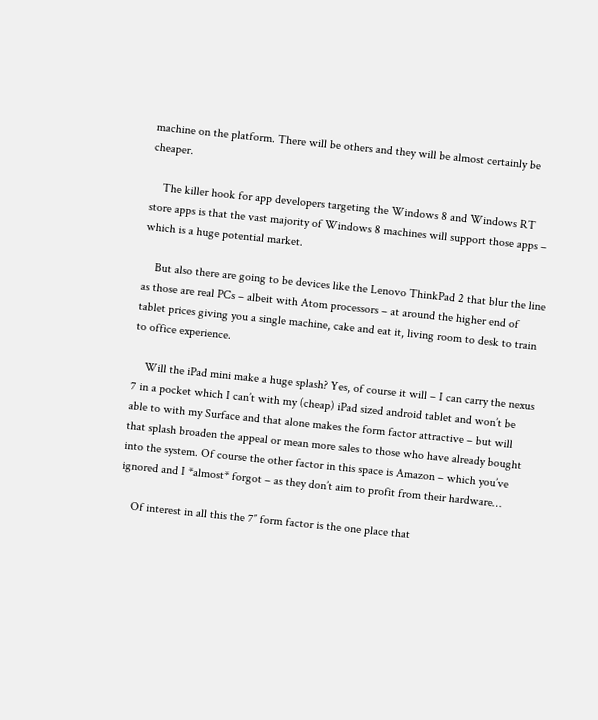machine on the platform. There will be others and they will be almost certainly be cheaper.

    The killer hook for app developers targeting the Windows 8 and Windows RT store apps is that the vast majority of Windows 8 machines will support those apps – which is a huge potential market.

    But also there are going to be devices like the Lenovo ThinkPad 2 that blur the line as those are real PCs – albeit with Atom processors – at around the higher end of tablet prices giving you a single machine, cake and eat it, living room to desk to train to office experience.

    Will the iPad mini make a huge splash? Yes, of course it will – I can carry the nexus 7 in a pocket which I can’t with my (cheap) iPad sized android tablet and won’t be able to with my Surface and that alone makes the form factor attractive – but will that splash broaden the appeal or mean more sales to those who have already bought into the system. Of course the other factor in this space is Amazon – which you’ve ignored and I *almost* forgot – as they don’t aim to profit from their hardware…

    Of interest in all this the 7″ form factor is the one place that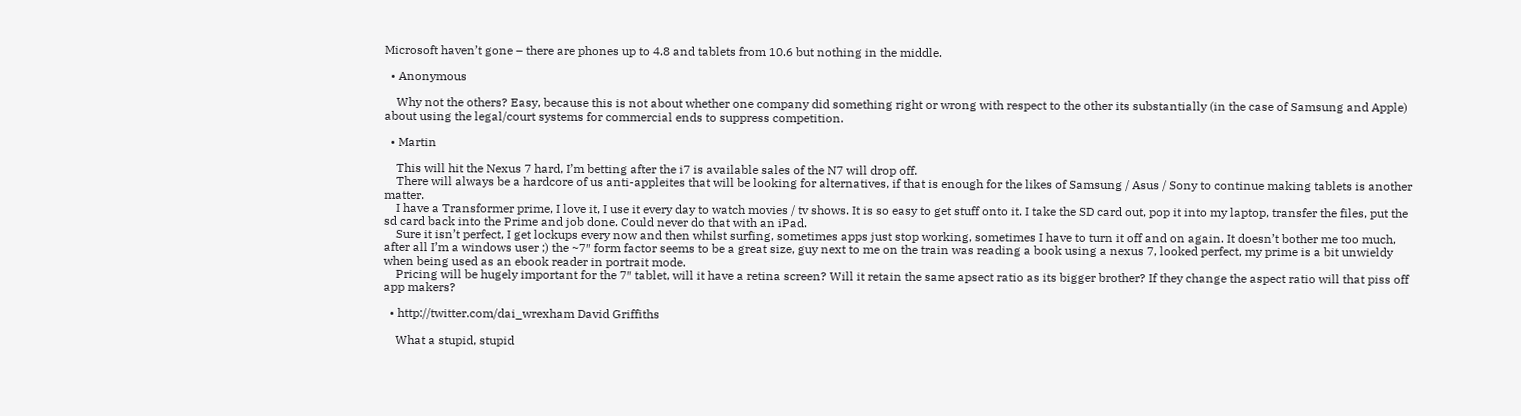Microsoft haven’t gone – there are phones up to 4.8 and tablets from 10.6 but nothing in the middle.

  • Anonymous

    Why not the others? Easy, because this is not about whether one company did something right or wrong with respect to the other its substantially (in the case of Samsung and Apple) about using the legal/court systems for commercial ends to suppress competition.

  • Martin

    This will hit the Nexus 7 hard, I’m betting after the i7 is available sales of the N7 will drop off.
    There will always be a hardcore of us anti-appleites that will be looking for alternatives, if that is enough for the likes of Samsung / Asus / Sony to continue making tablets is another matter.
    I have a Transformer prime, I love it, I use it every day to watch movies / tv shows. It is so easy to get stuff onto it. I take the SD card out, pop it into my laptop, transfer the files, put the sd card back into the Prime and job done. Could never do that with an iPad.
    Sure it isn’t perfect, I get lockups every now and then whilst surfing, sometimes apps just stop working, sometimes I have to turn it off and on again. It doesn’t bother me too much, after all I’m a windows user ;) the ~7″ form factor seems to be a great size, guy next to me on the train was reading a book using a nexus 7, looked perfect, my prime is a bit unwieldy when being used as an ebook reader in portrait mode.
    Pricing will be hugely important for the 7″ tablet, will it have a retina screen? Will it retain the same apsect ratio as its bigger brother? If they change the aspect ratio will that piss off app makers?

  • http://twitter.com/dai_wrexham David Griffiths

    What a stupid, stupid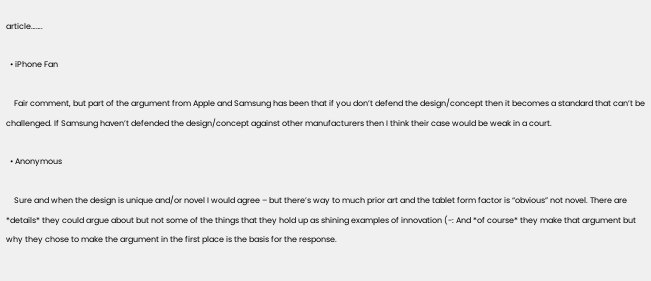article…….

  • iPhone Fan

    Fair comment, but part of the argument from Apple and Samsung has been that if you don’t defend the design/concept then it becomes a standard that can’t be challenged. If Samsung haven’t defended the design/concept against other manufacturers then I think their case would be weak in a court.

  • Anonymous

    Sure and when the design is unique and/or novel I would agree – but there’s way to much prior art and the tablet form factor is “obvious” not novel. There are *details* they could argue about but not some of the things that they hold up as shining examples of innovation (-: And *of course* they make that argument but why they chose to make the argument in the first place is the basis for the response.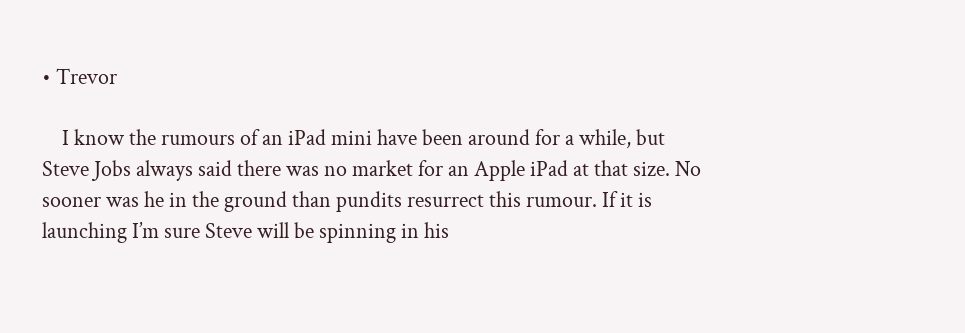• Trevor

    I know the rumours of an iPad mini have been around for a while, but Steve Jobs always said there was no market for an Apple iPad at that size. No sooner was he in the ground than pundits resurrect this rumour. If it is launching I’m sure Steve will be spinning in his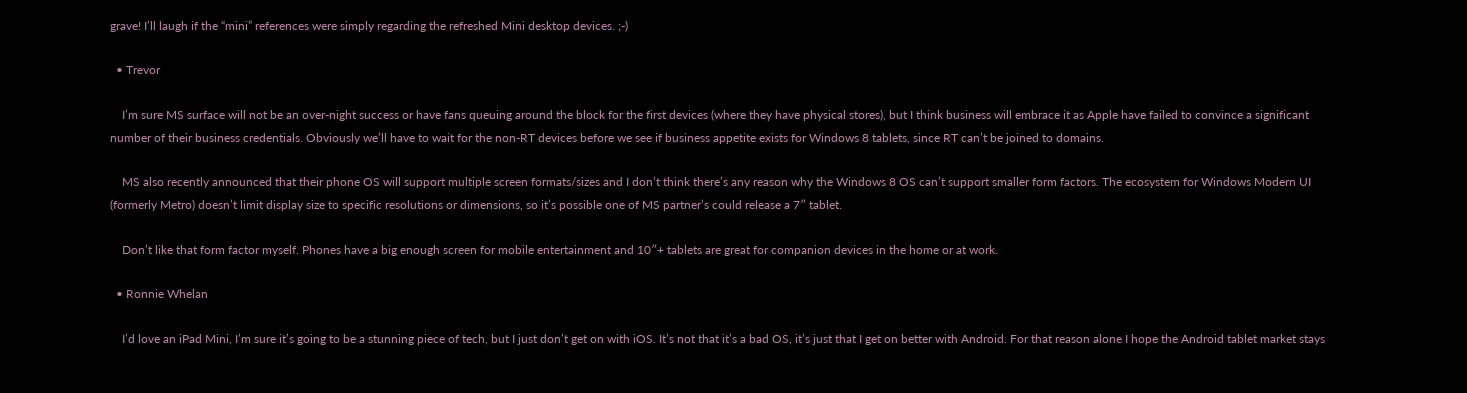grave! I’ll laugh if the “mini” references were simply regarding the refreshed Mini desktop devices. ;-)

  • Trevor

    I’m sure MS surface will not be an over-night success or have fans queuing around the block for the first devices (where they have physical stores), but I think business will embrace it as Apple have failed to convince a significant number of their business credentials. Obviously we’ll have to wait for the non-RT devices before we see if business appetite exists for Windows 8 tablets, since RT can’t be joined to domains.

    MS also recently announced that their phone OS will support multiple screen formats/sizes and I don’t think there’s any reason why the Windows 8 OS can’t support smaller form factors. The ecosystem for Windows Modern UI (formerly Metro) doesn’t limit display size to specific resolutions or dimensions, so it’s possible one of MS partner’s could release a 7″ tablet.

    Don’t like that form factor myself. Phones have a big enough screen for mobile entertainment and 10″+ tablets are great for companion devices in the home or at work.

  • Ronnie Whelan

    I’d love an iPad Mini, I’m sure it’s going to be a stunning piece of tech, but I just don’t get on with iOS. It’s not that it’s a bad OS, it’s just that I get on better with Android. For that reason alone I hope the Android tablet market stays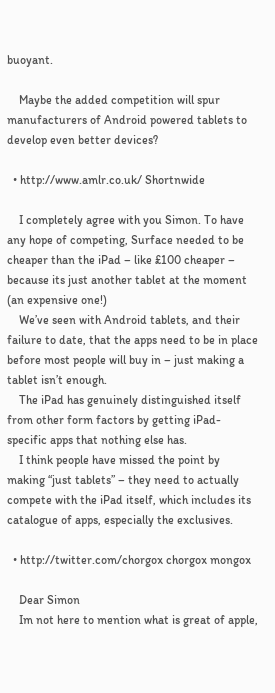buoyant.

    Maybe the added competition will spur manufacturers of Android powered tablets to develop even better devices?

  • http://www.amlr.co.uk/ Shortnwide

    I completely agree with you Simon. To have any hope of competing, Surface needed to be cheaper than the iPad – like £100 cheaper – because its just another tablet at the moment (an expensive one!)
    We’ve seen with Android tablets, and their failure to date, that the apps need to be in place before most people will buy in – just making a tablet isn’t enough.
    The iPad has genuinely distinguished itself from other form factors by getting iPad-specific apps that nothing else has.
    I think people have missed the point by making “just tablets” – they need to actually compete with the iPad itself, which includes its catalogue of apps, especially the exclusives.

  • http://twitter.com/chorgox chorgox mongox

    Dear Simon
    Im not here to mention what is great of apple,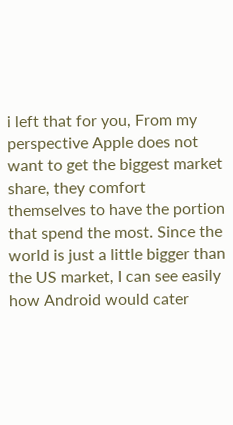i left that for you, From my perspective Apple does not want to get the biggest market share, they comfort themselves to have the portion that spend the most. Since the world is just a little bigger than the US market, I can see easily how Android would cater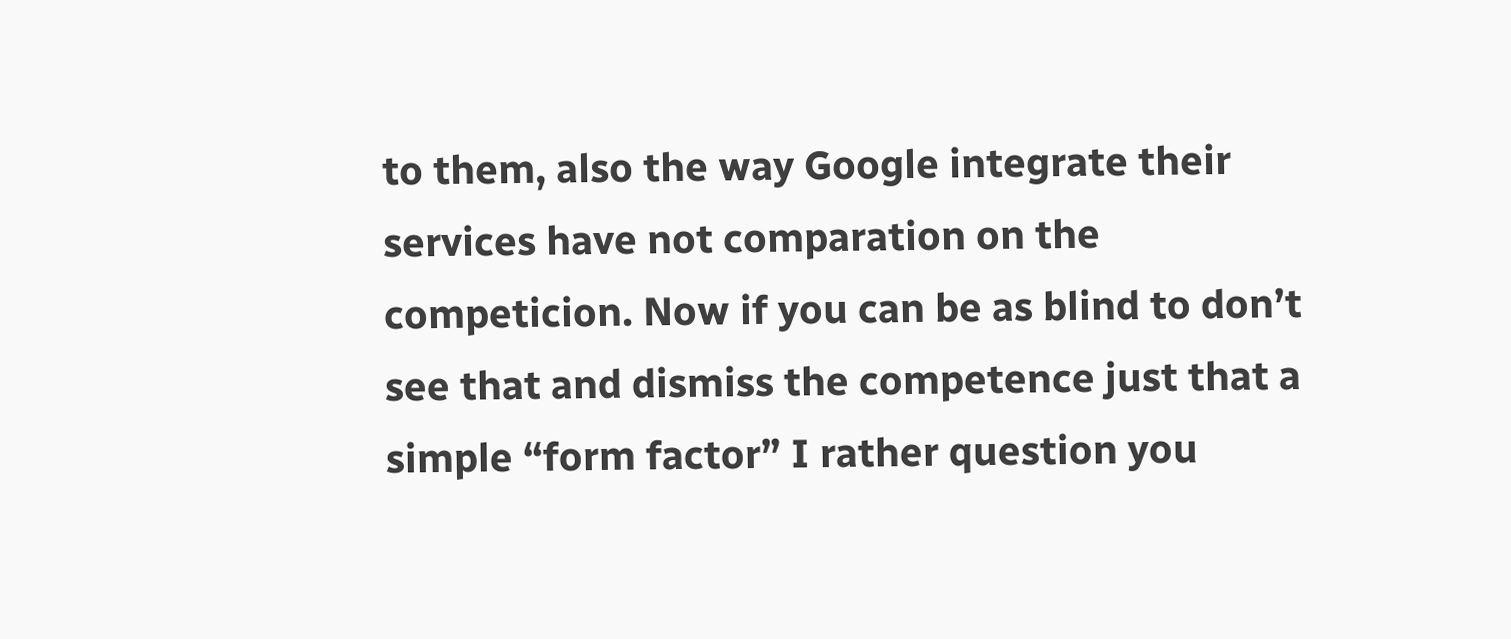to them, also the way Google integrate their services have not comparation on the competicion. Now if you can be as blind to don’t see that and dismiss the competence just that a simple “form factor” I rather question you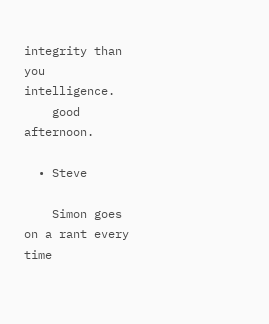integrity than you intelligence.
    good afternoon.

  • Steve

    Simon goes on a rant every time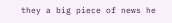they a big piece of news he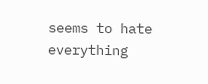seems to hate everything